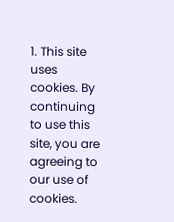1. This site uses cookies. By continuing to use this site, you are agreeing to our use of cookies.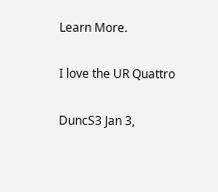Learn More.

I love the UR Quattro

DuncS3 Jan 3,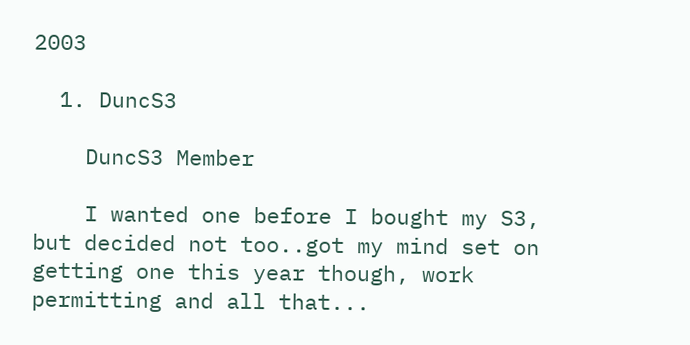2003

  1. DuncS3

    DuncS3 Member

    I wanted one before I bought my S3, but decided not too..got my mind set on getting one this year though, work permitting and all that...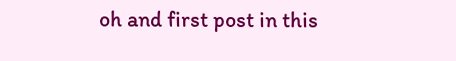oh and first post in this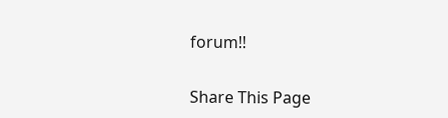forum!!

Share This Page